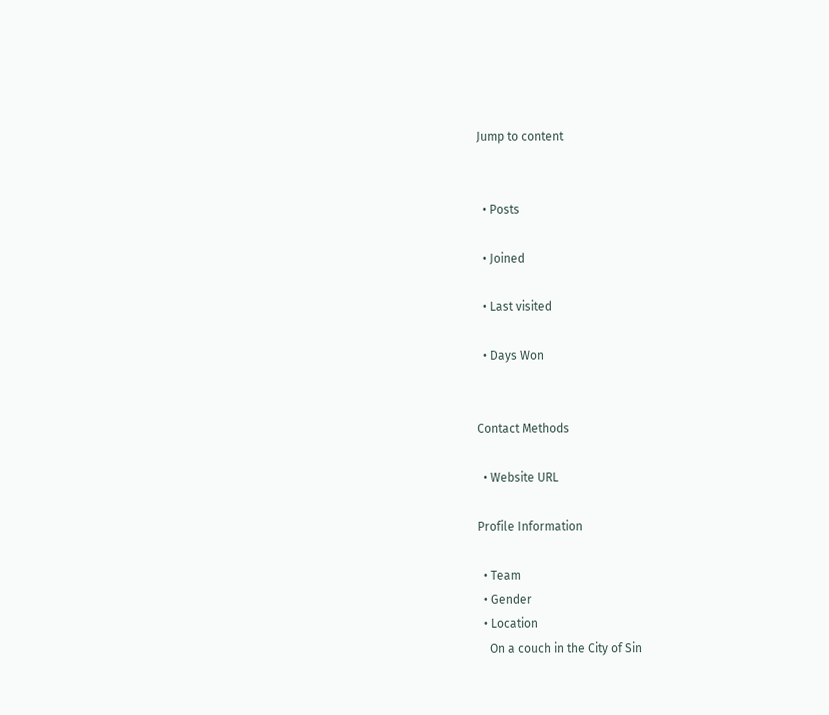Jump to content


  • Posts

  • Joined

  • Last visited

  • Days Won


Contact Methods

  • Website URL

Profile Information

  • Team
  • Gender
  • Location
    On a couch in the City of Sin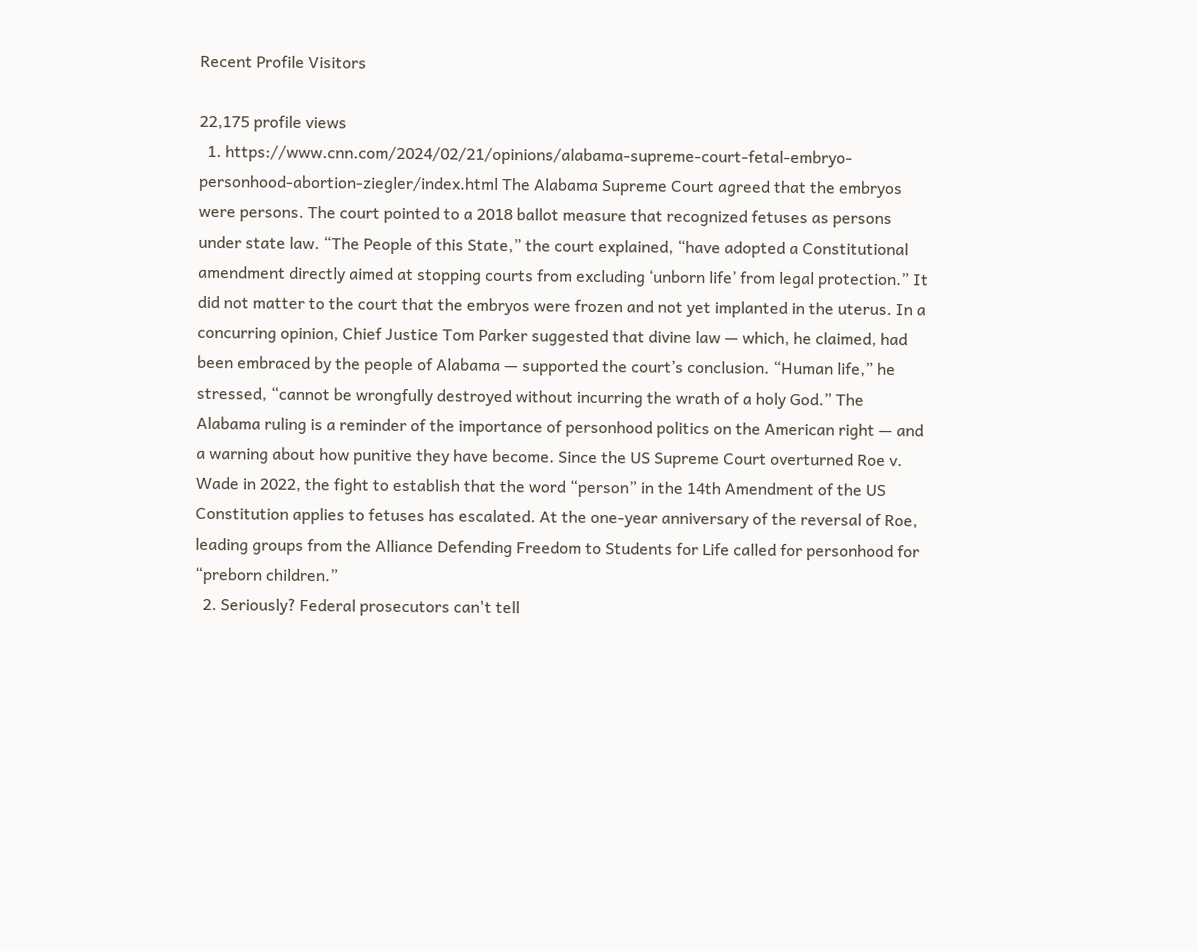Recent Profile Visitors

22,175 profile views
  1. https://www.cnn.com/2024/02/21/opinions/alabama-supreme-court-fetal-embryo-personhood-abortion-ziegler/index.html The Alabama Supreme Court agreed that the embryos were persons. The court pointed to a 2018 ballot measure that recognized fetuses as persons under state law. “The People of this State,” the court explained, “have adopted a Constitutional amendment directly aimed at stopping courts from excluding ‘unborn life’ from legal protection.” It did not matter to the court that the embryos were frozen and not yet implanted in the uterus. In a concurring opinion, Chief Justice Tom Parker suggested that divine law — which, he claimed, had been embraced by the people of Alabama — supported the court’s conclusion. “Human life,” he stressed, “cannot be wrongfully destroyed without incurring the wrath of a holy God.” The Alabama ruling is a reminder of the importance of personhood politics on the American right — and a warning about how punitive they have become. Since the US Supreme Court overturned Roe v. Wade in 2022, the fight to establish that the word “person” in the 14th Amendment of the US Constitution applies to fetuses has escalated. At the one-year anniversary of the reversal of Roe, leading groups from the Alliance Defending Freedom to Students for Life called for personhood for “preborn children.”
  2. Seriously? Federal prosecutors can't tell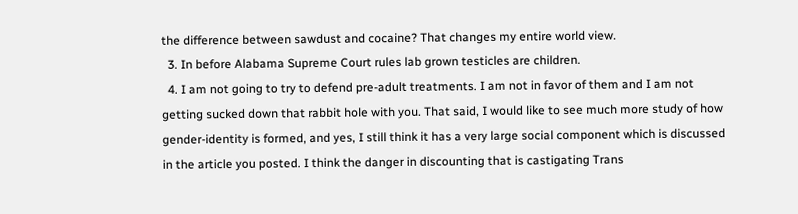the difference between sawdust and cocaine? That changes my entire world view.
  3. In before Alabama Supreme Court rules lab grown testicles are children.
  4. I am not going to try to defend pre-adult treatments. I am not in favor of them and I am not getting sucked down that rabbit hole with you. That said, I would like to see much more study of how gender-identity is formed, and yes, I still think it has a very large social component which is discussed in the article you posted. I think the danger in discounting that is castigating Trans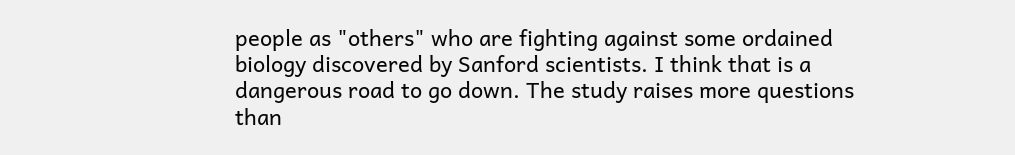people as "others" who are fighting against some ordained biology discovered by Sanford scientists. I think that is a dangerous road to go down. The study raises more questions than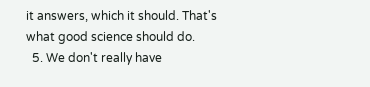it answers, which it should. That's what good science should do.
  5. We don't really have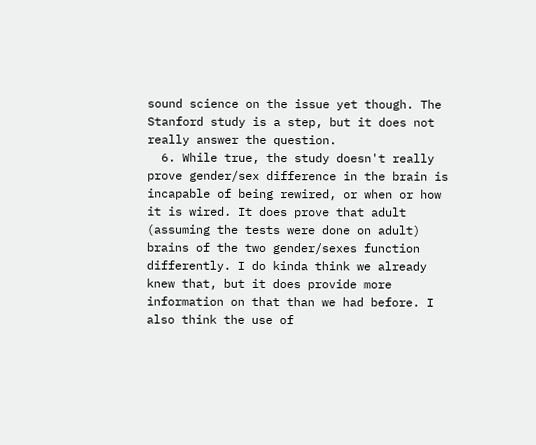sound science on the issue yet though. The Stanford study is a step, but it does not really answer the question.
  6. While true, the study doesn't really prove gender/sex difference in the brain is incapable of being rewired, or when or how it is wired. It does prove that adult (assuming the tests were done on adult) brains of the two gender/sexes function differently. I do kinda think we already knew that, but it does provide more information on that than we had before. I also think the use of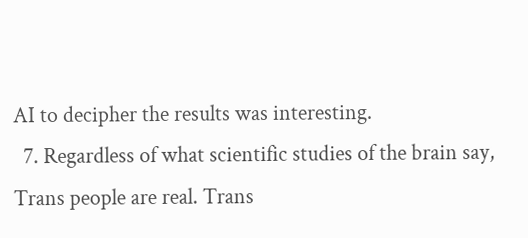AI to decipher the results was interesting.
  7. Regardless of what scientific studies of the brain say, Trans people are real. Trans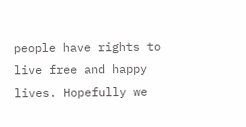people have rights to live free and happy lives. Hopefully we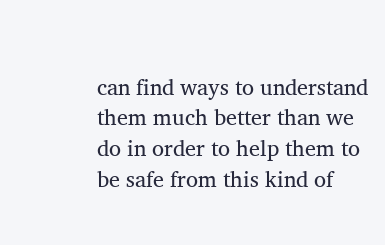can find ways to understand them much better than we do in order to help them to be safe from this kind of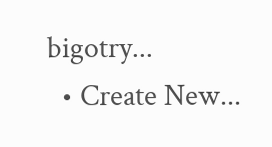bigotry...
  • Create New...